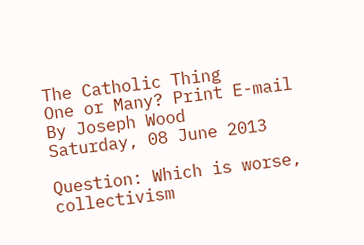The Catholic Thing
One or Many? Print E-mail
By Joseph Wood
Saturday, 08 June 2013

Question: Which is worse, collectivism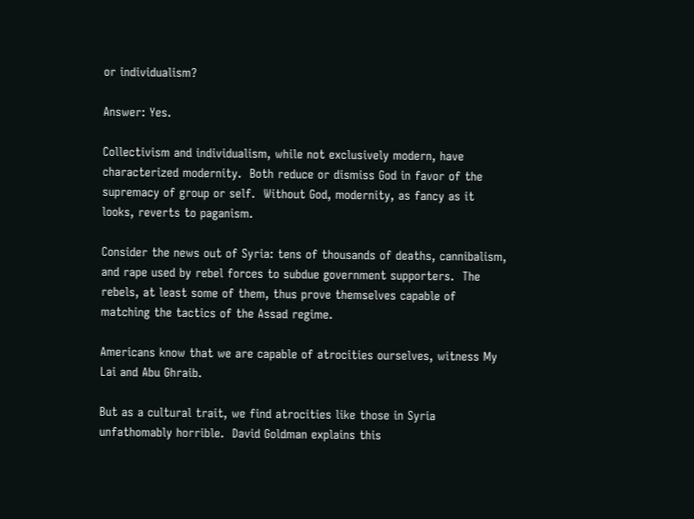or individualism?

Answer: Yes.

Collectivism and individualism, while not exclusively modern, have characterized modernity.  Both reduce or dismiss God in favor of the supremacy of group or self.  Without God, modernity, as fancy as it looks, reverts to paganism.

Consider the news out of Syria: tens of thousands of deaths, cannibalism, and rape used by rebel forces to subdue government supporters.  The rebels, at least some of them, thus prove themselves capable of matching the tactics of the Assad regime.

Americans know that we are capable of atrocities ourselves, witness My Lai and Abu Ghraib.

But as a cultural trait, we find atrocities like those in Syria unfathomably horrible.  David Goldman explains this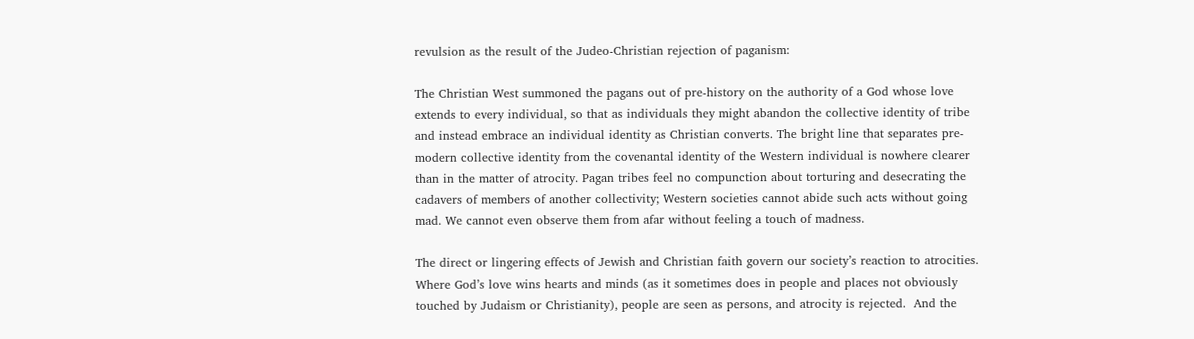revulsion as the result of the Judeo-Christian rejection of paganism:

The Christian West summoned the pagans out of pre-history on the authority of a God whose love extends to every individual, so that as individuals they might abandon the collective identity of tribe and instead embrace an individual identity as Christian converts. The bright line that separates pre-modern collective identity from the covenantal identity of the Western individual is nowhere clearer than in the matter of atrocity. Pagan tribes feel no compunction about torturing and desecrating the cadavers of members of another collectivity; Western societies cannot abide such acts without going mad. We cannot even observe them from afar without feeling a touch of madness.

The direct or lingering effects of Jewish and Christian faith govern our society’s reaction to atrocities. Where God’s love wins hearts and minds (as it sometimes does in people and places not obviously touched by Judaism or Christianity), people are seen as persons, and atrocity is rejected.  And the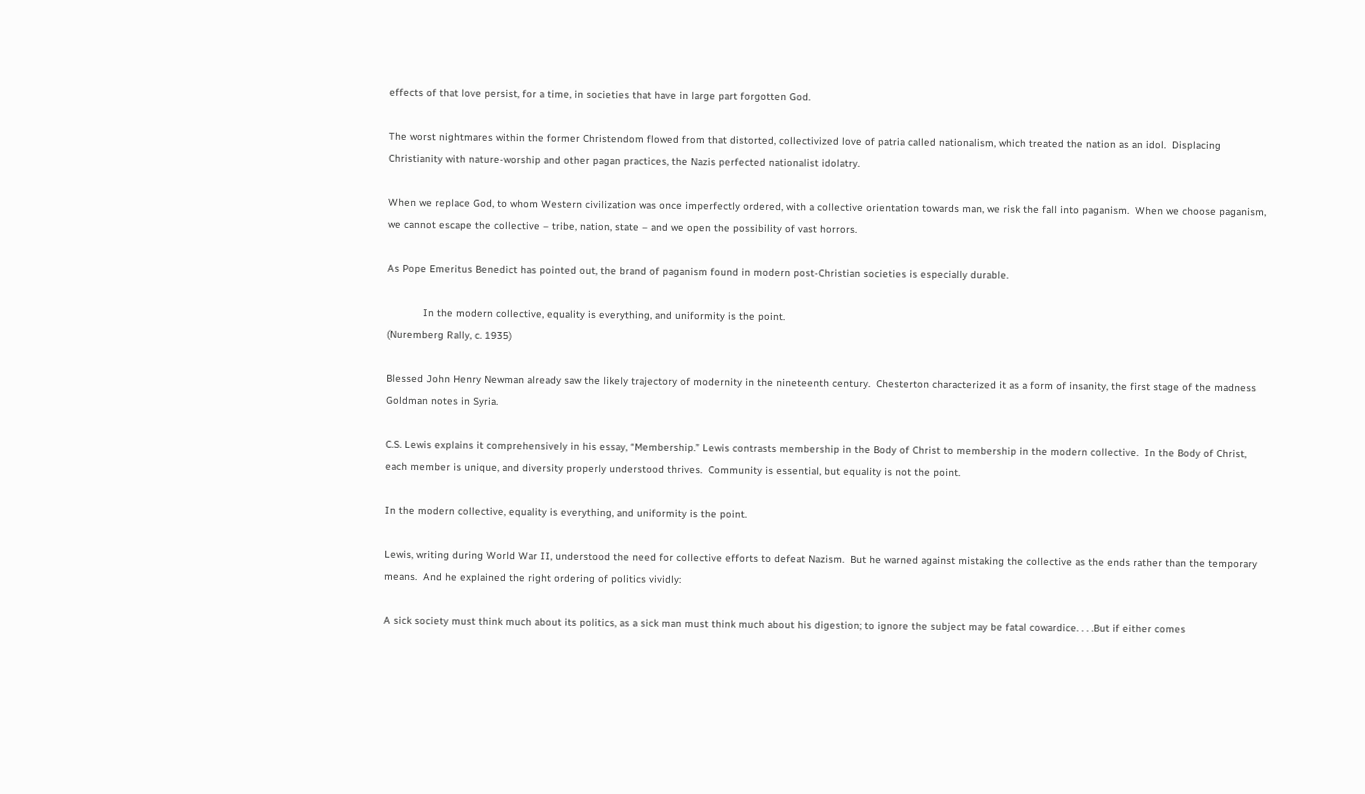effects of that love persist, for a time, in societies that have in large part forgotten God.

The worst nightmares within the former Christendom flowed from that distorted, collectivized love of patria called nationalism, which treated the nation as an idol.  Displacing Christianity with nature-worship and other pagan practices, the Nazis perfected nationalist idolatry.

When we replace God, to whom Western civilization was once imperfectly ordered, with a collective orientation towards man, we risk the fall into paganism.  When we choose paganism, we cannot escape the collective – tribe, nation, state – and we open the possibility of vast horrors.

As Pope Emeritus Benedict has pointed out, the brand of paganism found in modern post-Christian societies is especially durable.

            In the modern collective, equality is everything, and uniformity is the point.
(Nuremberg Rally, c. 1935)

Blessed John Henry Newman already saw the likely trajectory of modernity in the nineteenth century.  Chesterton characterized it as a form of insanity, the first stage of the madness Goldman notes in Syria.

C.S. Lewis explains it comprehensively in his essay, “Membership.” Lewis contrasts membership in the Body of Christ to membership in the modern collective.  In the Body of Christ, each member is unique, and diversity properly understood thrives.  Community is essential, but equality is not the point.

In the modern collective, equality is everything, and uniformity is the point.

Lewis, writing during World War II, understood the need for collective efforts to defeat Nazism.  But he warned against mistaking the collective as the ends rather than the temporary means.  And he explained the right ordering of politics vividly:

A sick society must think much about its politics, as a sick man must think much about his digestion; to ignore the subject may be fatal cowardice. . . .But if either comes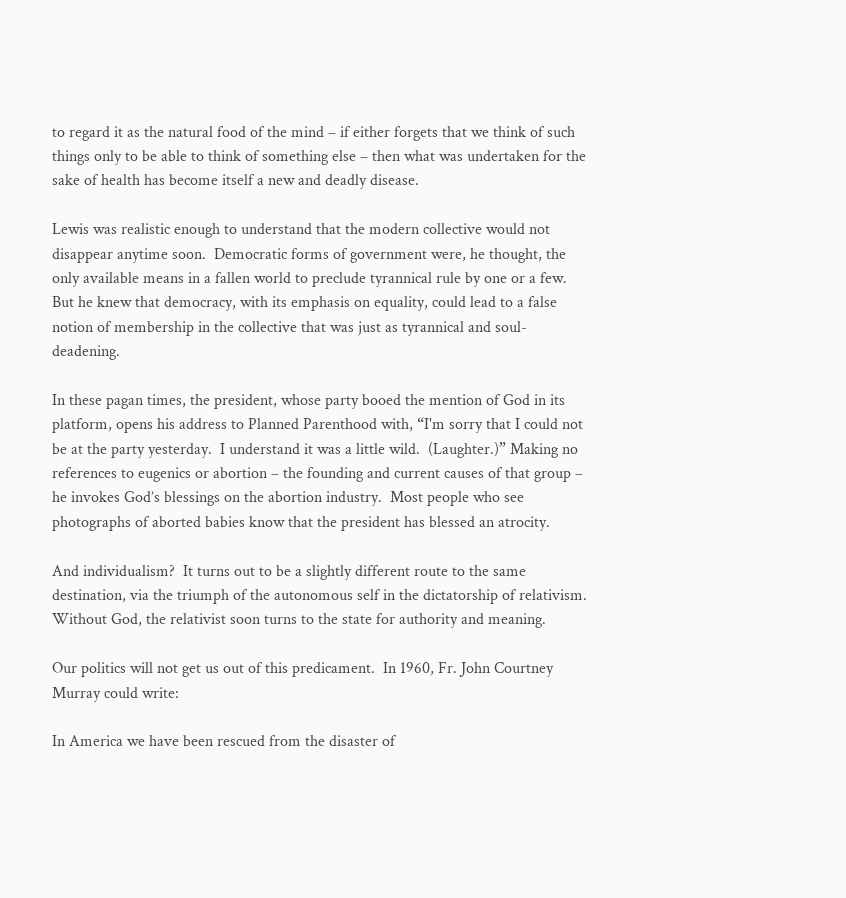to regard it as the natural food of the mind – if either forgets that we think of such things only to be able to think of something else – then what was undertaken for the sake of health has become itself a new and deadly disease.

Lewis was realistic enough to understand that the modern collective would not disappear anytime soon.  Democratic forms of government were, he thought, the only available means in a fallen world to preclude tyrannical rule by one or a few.  But he knew that democracy, with its emphasis on equality, could lead to a false notion of membership in the collective that was just as tyrannical and soul-deadening.

In these pagan times, the president, whose party booed the mention of God in its platform, opens his address to Planned Parenthood with, “I'm sorry that I could not be at the party yesterday.  I understand it was a little wild.  (Laughter.)” Making no references to eugenics or abortion – the founding and current causes of that group – he invokes God’s blessings on the abortion industry.  Most people who see photographs of aborted babies know that the president has blessed an atrocity.

And individualism?  It turns out to be a slightly different route to the same destination, via the triumph of the autonomous self in the dictatorship of relativism.  Without God, the relativist soon turns to the state for authority and meaning.

Our politics will not get us out of this predicament.  In 1960, Fr. John Courtney Murray could write:

In America we have been rescued from the disaster of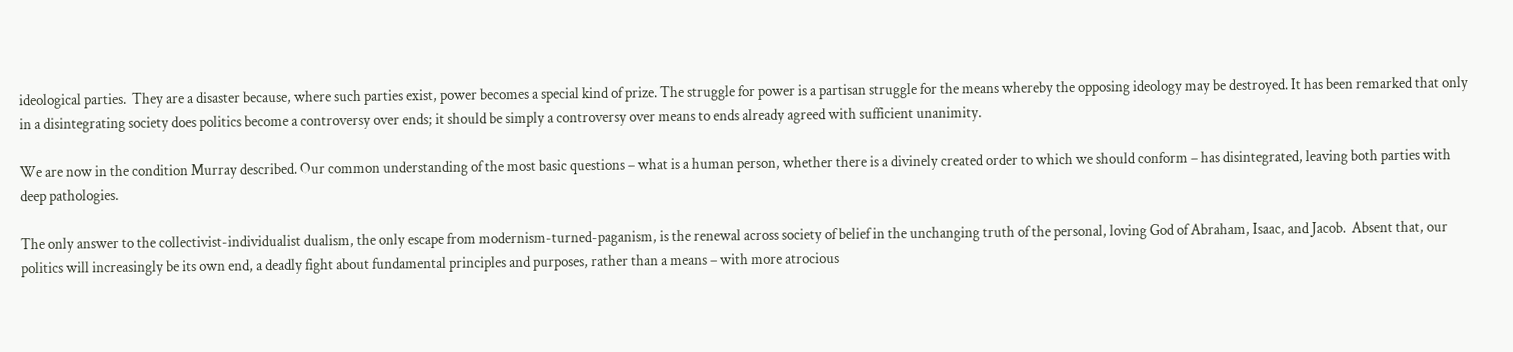ideological parties.  They are a disaster because, where such parties exist, power becomes a special kind of prize. The struggle for power is a partisan struggle for the means whereby the opposing ideology may be destroyed. It has been remarked that only in a disintegrating society does politics become a controversy over ends; it should be simply a controversy over means to ends already agreed with sufficient unanimity.

We are now in the condition Murray described. Our common understanding of the most basic questions – what is a human person, whether there is a divinely created order to which we should conform – has disintegrated, leaving both parties with deep pathologies.

The only answer to the collectivist-individualist dualism, the only escape from modernism-turned-paganism, is the renewal across society of belief in the unchanging truth of the personal, loving God of Abraham, Isaac, and Jacob.  Absent that, our politics will increasingly be its own end, a deadly fight about fundamental principles and purposes, rather than a means – with more atrocious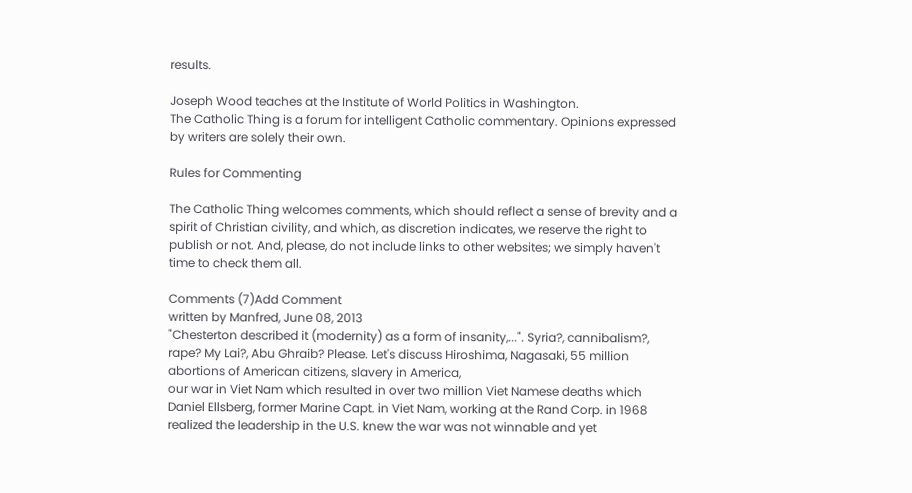results.

Joseph Wood teaches at the Institute of World Politics in Washington.
The Catholic Thing is a forum for intelligent Catholic commentary. Opinions expressed by writers are solely their own.

Rules for Commenting

The Catholic Thing welcomes comments, which should reflect a sense of brevity and a spirit of Christian civility, and which, as discretion indicates, we reserve the right to publish or not. And, please, do not include links to other websites; we simply haven't time to check them all.

Comments (7)Add Comment
written by Manfred, June 08, 2013
"Chesterton described it (modernity) as a form of insanity,...". Syria?, cannibalism?, rape? My Lai?, Abu Ghraib? Please. Let's discuss Hiroshima, Nagasaki, 55 million abortions of American citizens, slavery in America,
our war in Viet Nam which resulted in over two million Viet Namese deaths which Daniel Ellsberg, former Marine Capt. in Viet Nam, working at the Rand Corp. in 1968 realized the leadership in the U.S. knew the war was not winnable and yet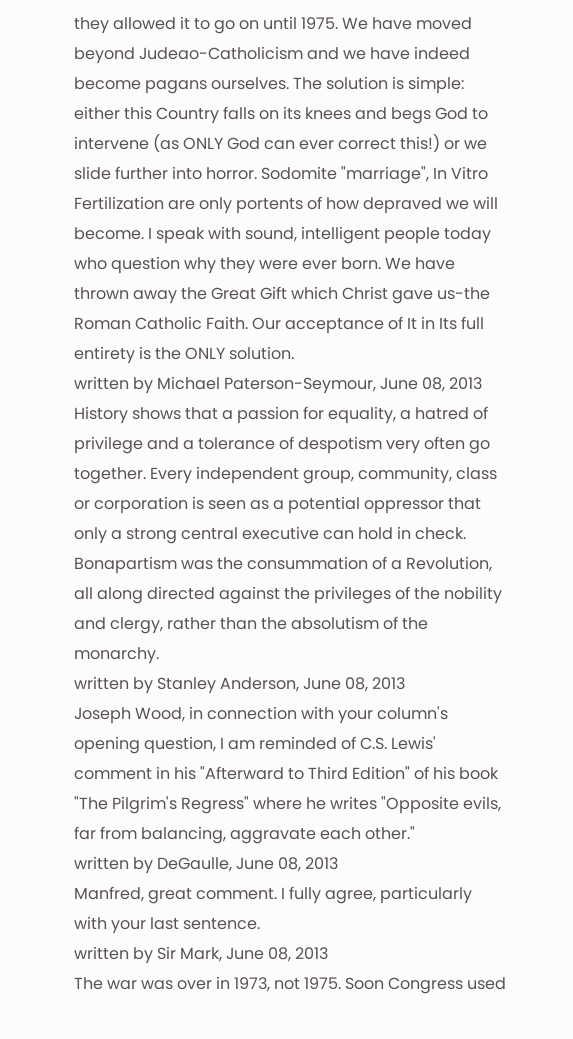they allowed it to go on until 1975. We have moved beyond Judeao-Catholicism and we have indeed become pagans ourselves. The solution is simple: either this Country falls on its knees and begs God to intervene (as ONLY God can ever correct this!) or we slide further into horror. Sodomite "marriage", In Vitro Fertilization are only portents of how depraved we will become. I speak with sound, intelligent people today who question why they were ever born. We have thrown away the Great Gift which Christ gave us-the Roman Catholic Faith. Our acceptance of It in Its full entirety is the ONLY solution.
written by Michael Paterson-Seymour, June 08, 2013
History shows that a passion for equality, a hatred of privilege and a tolerance of despotism very often go together. Every independent group, community, class or corporation is seen as a potential oppressor that only a strong central executive can hold in check. Bonapartism was the consummation of a Revolution, all along directed against the privileges of the nobility and clergy, rather than the absolutism of the monarchy.
written by Stanley Anderson, June 08, 2013
Joseph Wood, in connection with your column's opening question, I am reminded of C.S. Lewis' comment in his "Afterward to Third Edition" of his book "The Pilgrim's Regress" where he writes "Opposite evils, far from balancing, aggravate each other."
written by DeGaulle, June 08, 2013
Manfred, great comment. I fully agree, particularly with your last sentence.
written by Sir Mark, June 08, 2013
The war was over in 1973, not 1975. Soon Congress used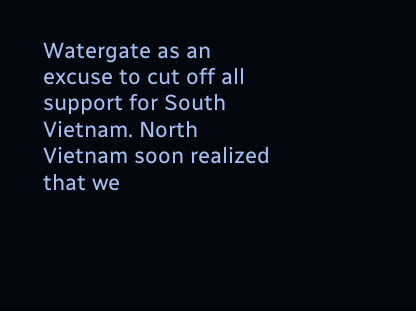Watergate as an excuse to cut off all support for South Vietnam. North Vietnam soon realized that we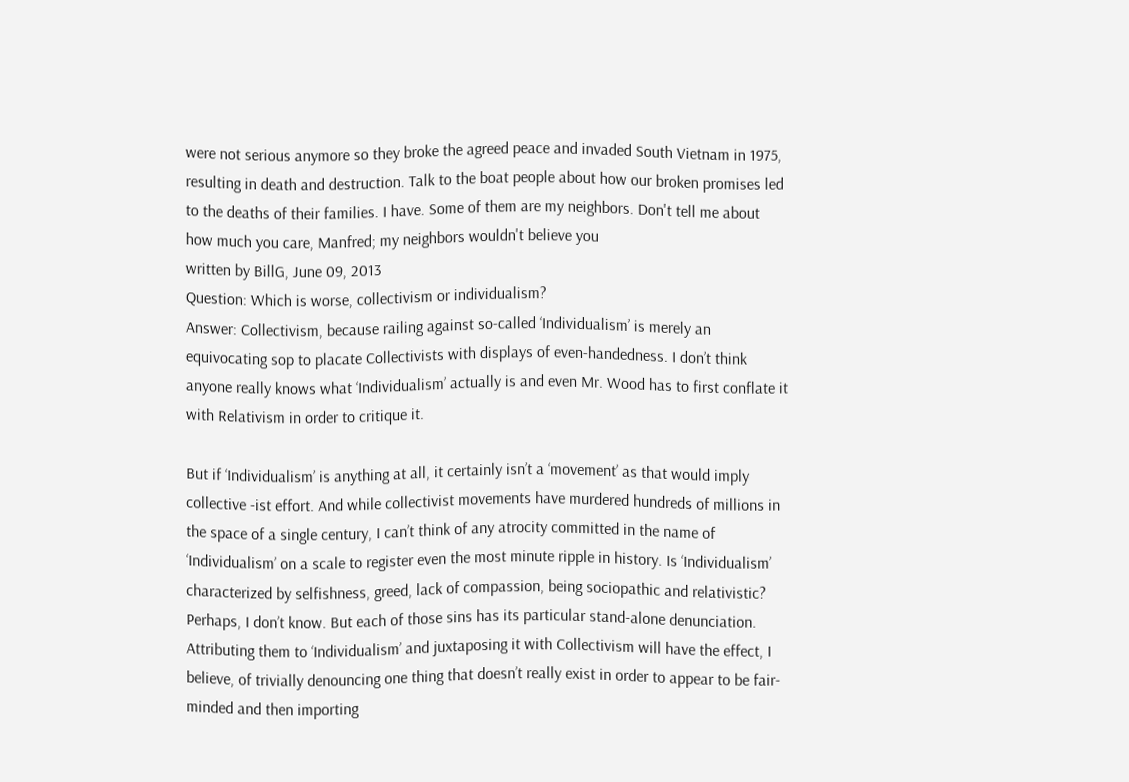were not serious anymore so they broke the agreed peace and invaded South Vietnam in 1975, resulting in death and destruction. Talk to the boat people about how our broken promises led to the deaths of their families. I have. Some of them are my neighbors. Don't tell me about how much you care, Manfred; my neighbors wouldn't believe you
written by BillG, June 09, 2013
Question: Which is worse, collectivism or individualism?
Answer: Collectivism, because railing against so-called ‘Individualism’ is merely an equivocating sop to placate Collectivists with displays of even-handedness. I don’t think anyone really knows what ‘Individualism’ actually is and even Mr. Wood has to first conflate it with Relativism in order to critique it.

But if ‘Individualism’ is anything at all, it certainly isn’t a ‘movement’ as that would imply collective -ist effort. And while collectivist movements have murdered hundreds of millions in the space of a single century, I can’t think of any atrocity committed in the name of ‘Individualism’ on a scale to register even the most minute ripple in history. Is ‘Individualism’ characterized by selfishness, greed, lack of compassion, being sociopathic and relativistic? Perhaps, I don’t know. But each of those sins has its particular stand-alone denunciation. Attributing them to ‘Individualism’ and juxtaposing it with Collectivism will have the effect, I believe, of trivially denouncing one thing that doesn’t really exist in order to appear to be fair-minded and then importing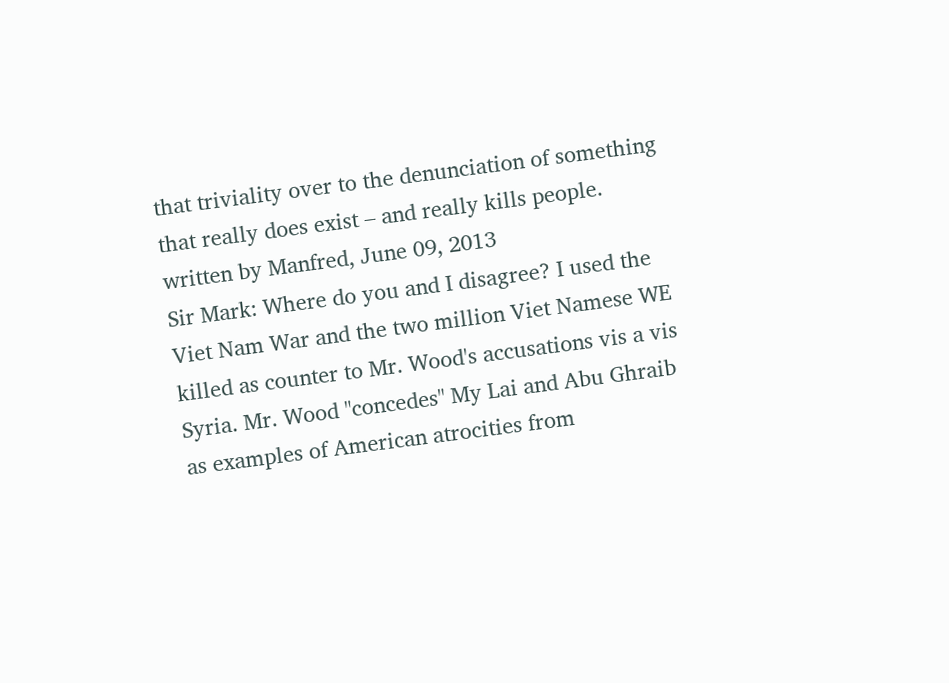that triviality over to the denunciation of something that really does exist – and really kills people.
written by Manfred, June 09, 2013
Sir Mark: Where do you and I disagree? I used the Viet Nam War and the two million Viet Namese WE killed as counter to Mr. Wood's accusations vis a vis Syria. Mr. Wood "concedes" My Lai and Abu Ghraib as examples of American atrocities from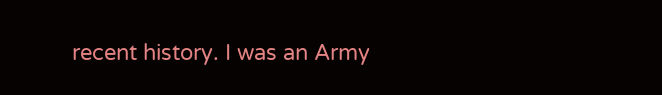recent history. I was an Army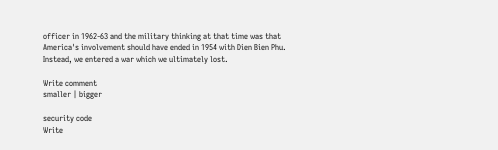officer in 1962-63 and the military thinking at that time was that America's involvement should have ended in 1954 with Dien Bien Phu. Instead, we entered a war which we ultimately lost.

Write comment
smaller | bigger

security code
Write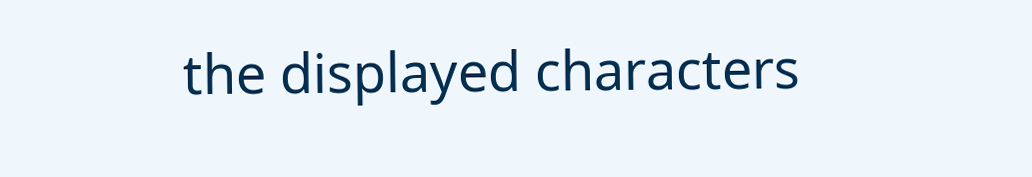the displayed characters